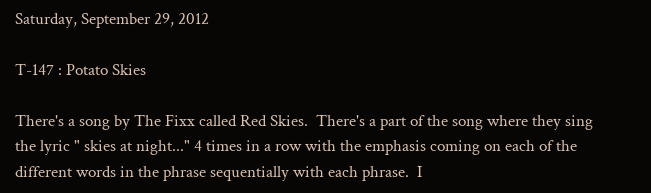Saturday, September 29, 2012

T-147 : Potato Skies

There's a song by The Fixx called Red Skies.  There's a part of the song where they sing the lyric " skies at night..." 4 times in a row with the emphasis coming on each of the different words in the phrase sequentially with each phrase.  I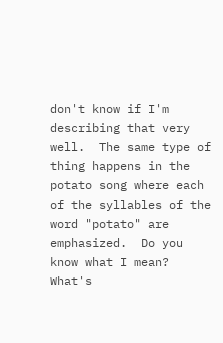don't know if I'm describing that very well.  The same type of thing happens in the potato song where each of the syllables of the word "potato" are emphasized.  Do you know what I mean?  What's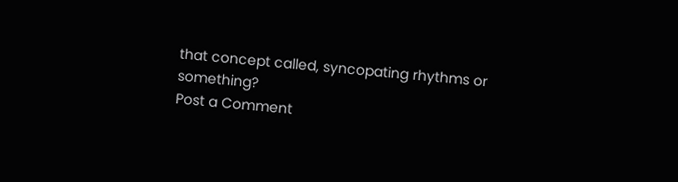that concept called, syncopating rhythms or something?
Post a Comment